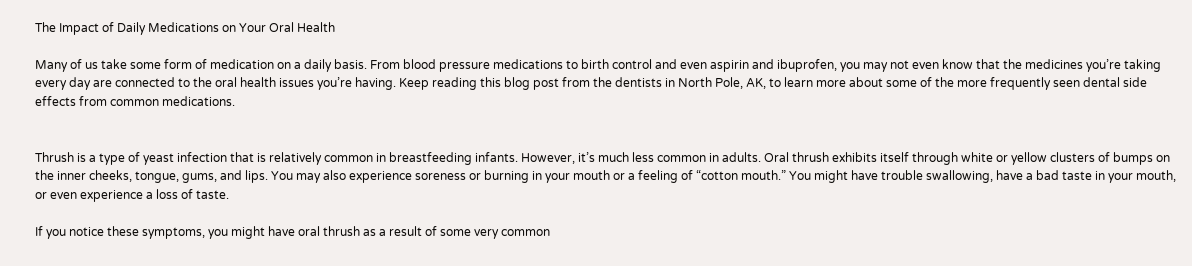The Impact of Daily Medications on Your Oral Health

Many of us take some form of medication on a daily basis. From blood pressure medications to birth control and even aspirin and ibuprofen, you may not even know that the medicines you’re taking every day are connected to the oral health issues you’re having. Keep reading this blog post from the dentists in North Pole, AK, to learn more about some of the more frequently seen dental side effects from common medications.


Thrush is a type of yeast infection that is relatively common in breastfeeding infants. However, it’s much less common in adults. Oral thrush exhibits itself through white or yellow clusters of bumps on the inner cheeks, tongue, gums, and lips. You may also experience soreness or burning in your mouth or a feeling of “cotton mouth.” You might have trouble swallowing, have a bad taste in your mouth, or even experience a loss of taste.

If you notice these symptoms, you might have oral thrush as a result of some very common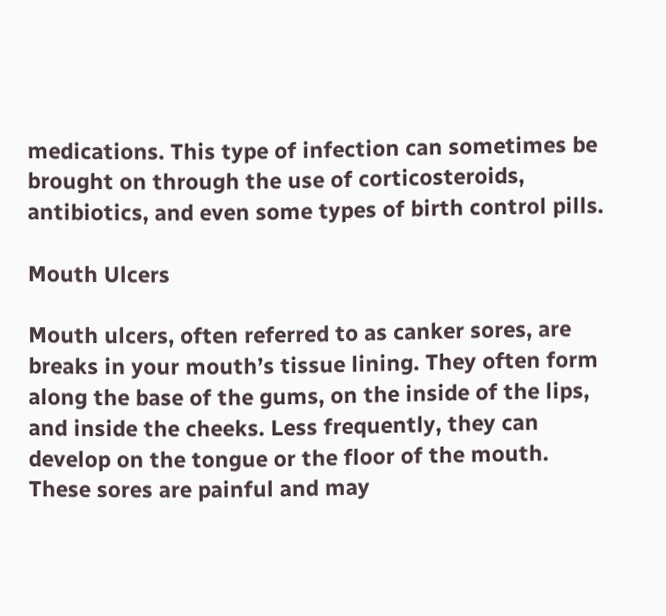medications. This type of infection can sometimes be brought on through the use of corticosteroids, antibiotics, and even some types of birth control pills.

Mouth Ulcers

Mouth ulcers, often referred to as canker sores, are breaks in your mouth’s tissue lining. They often form along the base of the gums, on the inside of the lips, and inside the cheeks. Less frequently, they can develop on the tongue or the floor of the mouth. These sores are painful and may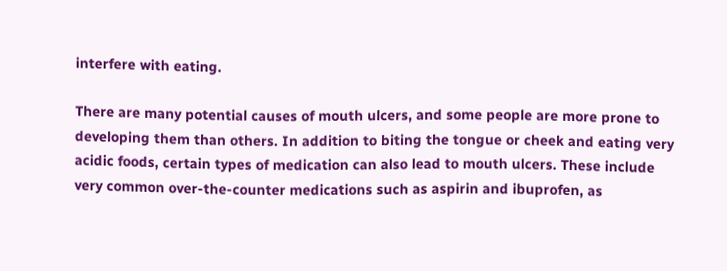interfere with eating.

There are many potential causes of mouth ulcers, and some people are more prone to developing them than others. In addition to biting the tongue or cheek and eating very acidic foods, certain types of medication can also lead to mouth ulcers. These include very common over-the-counter medications such as aspirin and ibuprofen, as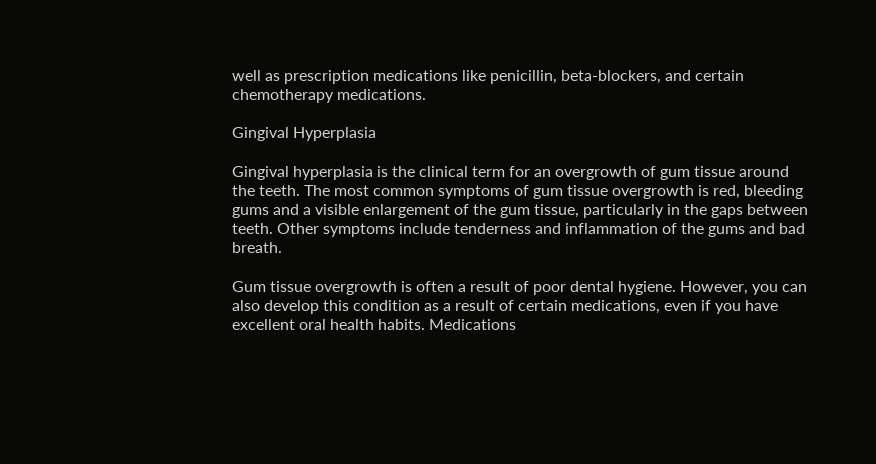well as prescription medications like penicillin, beta-blockers, and certain chemotherapy medications.

Gingival Hyperplasia

Gingival hyperplasia is the clinical term for an overgrowth of gum tissue around the teeth. The most common symptoms of gum tissue overgrowth is red, bleeding gums and a visible enlargement of the gum tissue, particularly in the gaps between teeth. Other symptoms include tenderness and inflammation of the gums and bad breath.

Gum tissue overgrowth is often a result of poor dental hygiene. However, you can also develop this condition as a result of certain medications, even if you have excellent oral health habits. Medications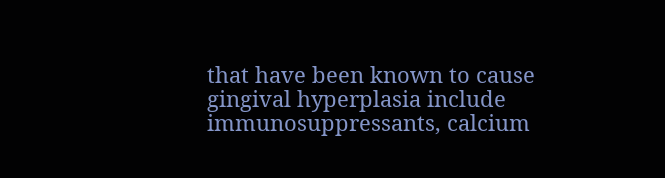that have been known to cause gingival hyperplasia include immunosuppressants, calcium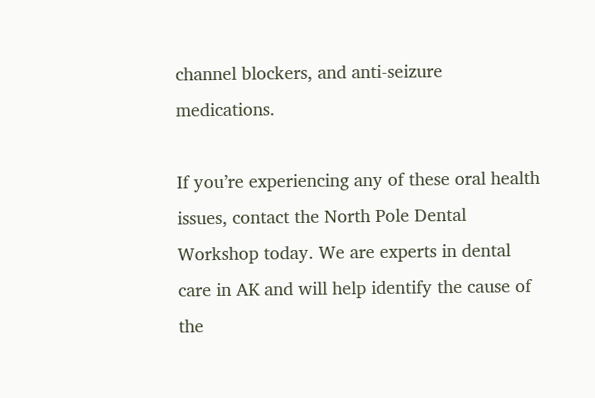channel blockers, and anti-seizure medications.

If you’re experiencing any of these oral health issues, contact the North Pole Dental Workshop today. We are experts in dental care in AK and will help identify the cause of the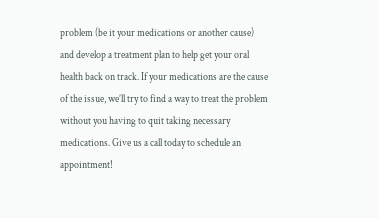problem (be it your medications or another cause) and develop a treatment plan to help get your oral health back on track. If your medications are the cause of the issue, we’ll try to find a way to treat the problem without you having to quit taking necessary medications. Give us a call today to schedule an appointment!